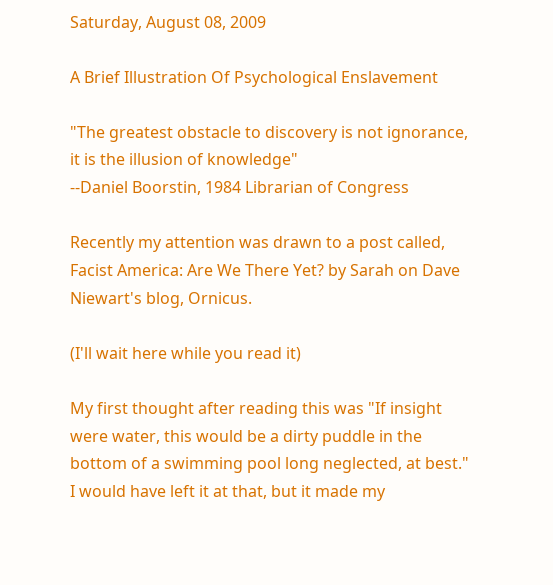Saturday, August 08, 2009

A Brief Illustration Of Psychological Enslavement

"The greatest obstacle to discovery is not ignorance, it is the illusion of knowledge"
--Daniel Boorstin, 1984 Librarian of Congress

Recently my attention was drawn to a post called, Facist America: Are We There Yet? by Sarah on Dave Niewart's blog, Ornicus.

(I'll wait here while you read it)

My first thought after reading this was "If insight were water, this would be a dirty puddle in the bottom of a swimming pool long neglected, at best." I would have left it at that, but it made my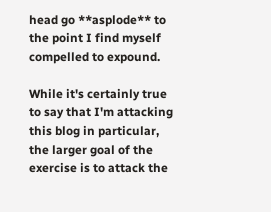head go **asplode** to the point I find myself compelled to expound.

While it's certainly true to say that I'm attacking this blog in particular, the larger goal of the exercise is to attack the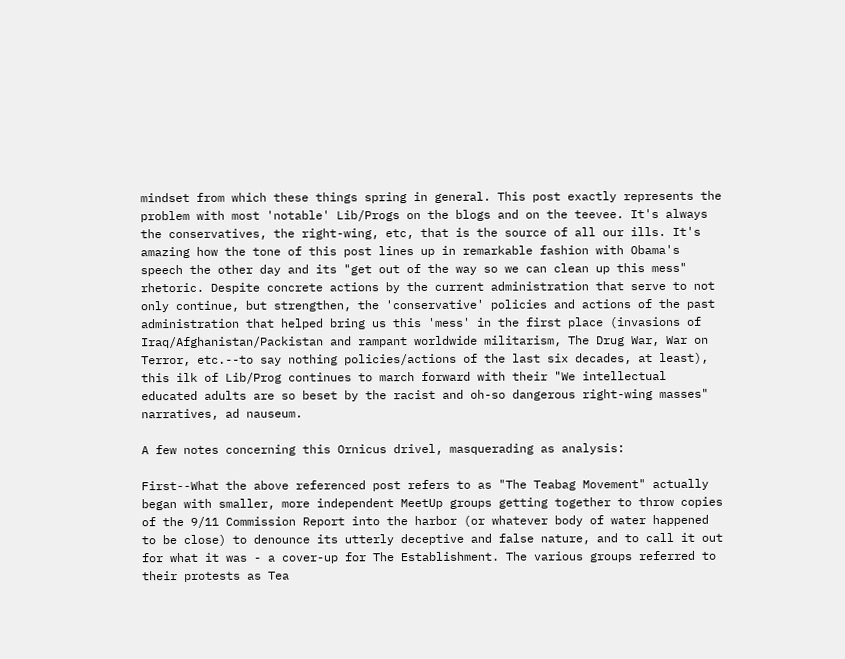mindset from which these things spring in general. This post exactly represents the problem with most 'notable' Lib/Progs on the blogs and on the teevee. It's always the conservatives, the right-wing, etc, that is the source of all our ills. It's amazing how the tone of this post lines up in remarkable fashion with Obama's speech the other day and its "get out of the way so we can clean up this mess" rhetoric. Despite concrete actions by the current administration that serve to not only continue, but strengthen, the 'conservative' policies and actions of the past administration that helped bring us this 'mess' in the first place (invasions of Iraq/Afghanistan/Packistan and rampant worldwide militarism, The Drug War, War on Terror, etc.--to say nothing policies/actions of the last six decades, at least), this ilk of Lib/Prog continues to march forward with their "We intellectual educated adults are so beset by the racist and oh-so dangerous right-wing masses" narratives, ad nauseum.

A few notes concerning this Ornicus drivel, masquerading as analysis:

First--What the above referenced post refers to as "The Teabag Movement" actually began with smaller, more independent MeetUp groups getting together to throw copies of the 9/11 Commission Report into the harbor (or whatever body of water happened to be close) to denounce its utterly deceptive and false nature, and to call it out for what it was - a cover-up for The Establishment. The various groups referred to their protests as Tea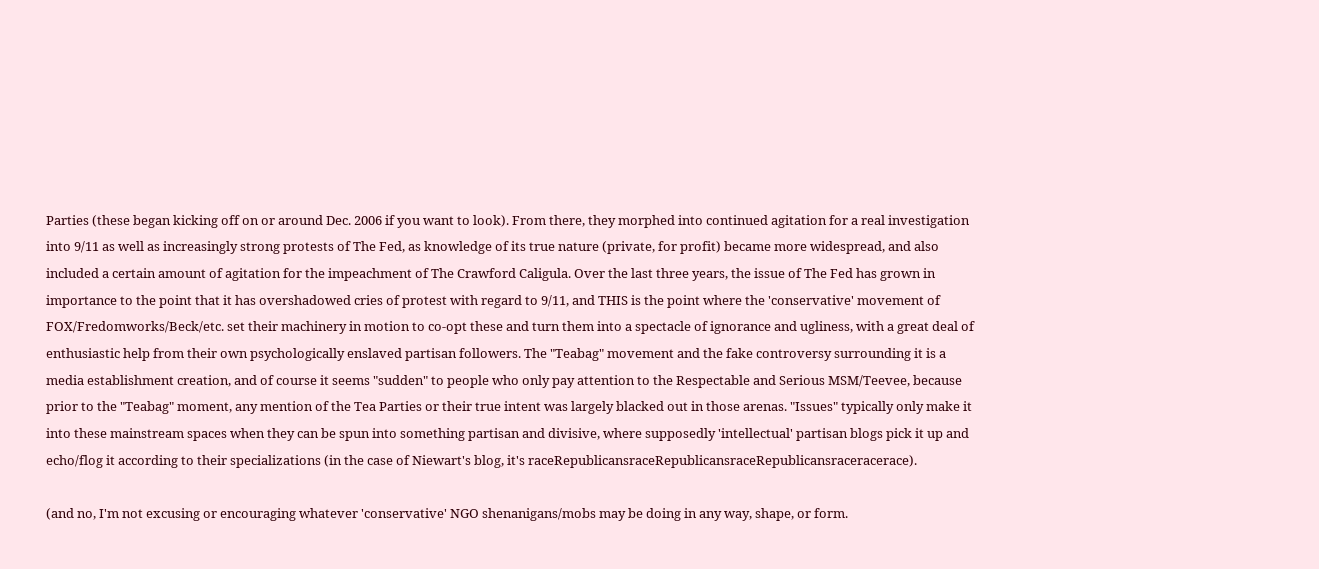Parties (these began kicking off on or around Dec. 2006 if you want to look). From there, they morphed into continued agitation for a real investigation into 9/11 as well as increasingly strong protests of The Fed, as knowledge of its true nature (private, for profit) became more widespread, and also included a certain amount of agitation for the impeachment of The Crawford Caligula. Over the last three years, the issue of The Fed has grown in importance to the point that it has overshadowed cries of protest with regard to 9/11, and THIS is the point where the 'conservative' movement of FOX/Fredomworks/Beck/etc. set their machinery in motion to co-opt these and turn them into a spectacle of ignorance and ugliness, with a great deal of enthusiastic help from their own psychologically enslaved partisan followers. The "Teabag" movement and the fake controversy surrounding it is a media establishment creation, and of course it seems "sudden" to people who only pay attention to the Respectable and Serious MSM/Teevee, because prior to the "Teabag" moment, any mention of the Tea Parties or their true intent was largely blacked out in those arenas. "Issues" typically only make it into these mainstream spaces when they can be spun into something partisan and divisive, where supposedly 'intellectual' partisan blogs pick it up and echo/flog it according to their specializations (in the case of Niewart's blog, it's raceRepublicansraceRepublicansraceRepublicansraceracerace).

(and no, I'm not excusing or encouraging whatever 'conservative' NGO shenanigans/mobs may be doing in any way, shape, or form.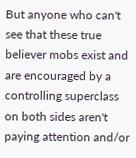But anyone who can't see that these true believer mobs exist and are encouraged by a controlling superclass on both sides aren't paying attention and/or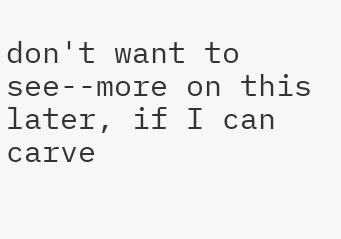don't want to see--more on this later, if I can carve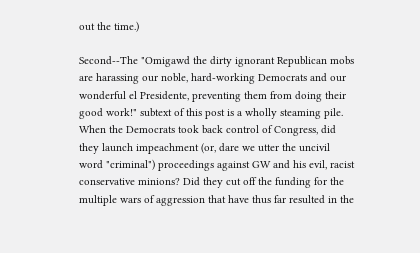out the time.)

Second--The "Omigawd the dirty ignorant Republican mobs are harassing our noble, hard-working Democrats and our wonderful el Presidente, preventing them from doing their good work!" subtext of this post is a wholly steaming pile. When the Democrats took back control of Congress, did they launch impeachment (or, dare we utter the uncivil word "criminal") proceedings against GW and his evil, racist conservative minions? Did they cut off the funding for the multiple wars of aggression that have thus far resulted in the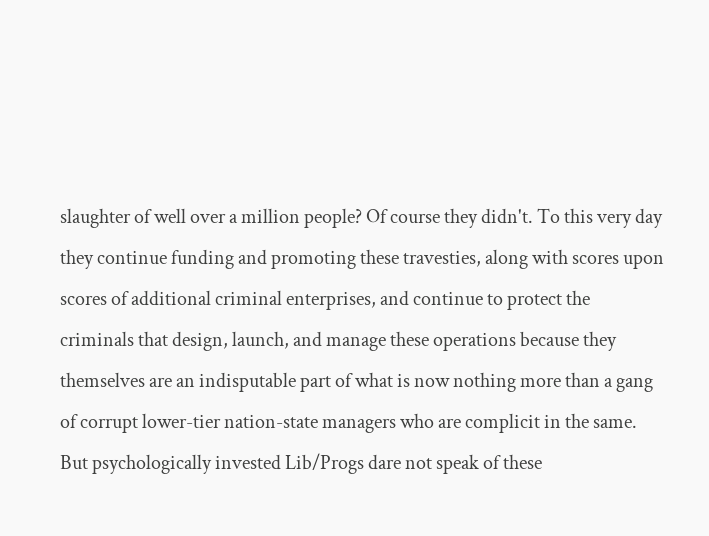slaughter of well over a million people? Of course they didn't. To this very day they continue funding and promoting these travesties, along with scores upon scores of additional criminal enterprises, and continue to protect the criminals that design, launch, and manage these operations because they themselves are an indisputable part of what is now nothing more than a gang of corrupt lower-tier nation-state managers who are complicit in the same. But psychologically invested Lib/Progs dare not speak of these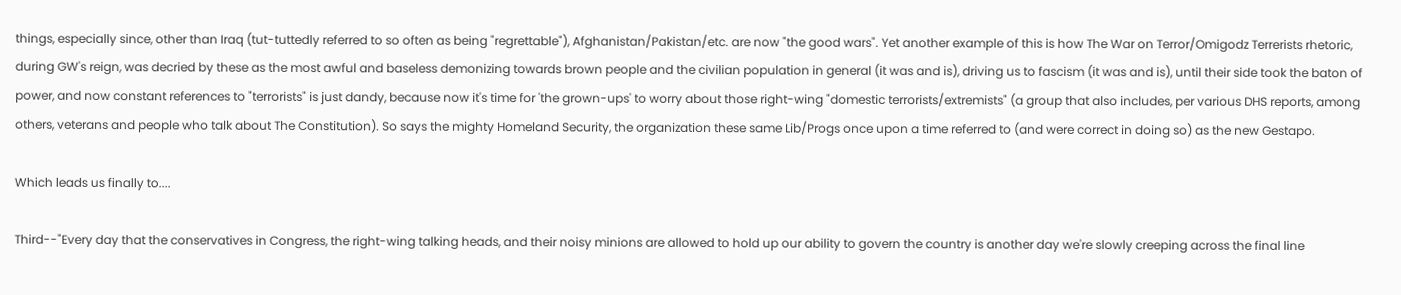things, especially since, other than Iraq (tut-tuttedly referred to so often as being "regrettable"), Afghanistan/Pakistan/etc. are now "the good wars". Yet another example of this is how The War on Terror/Omigodz Terrerists rhetoric, during GW's reign, was decried by these as the most awful and baseless demonizing towards brown people and the civilian population in general (it was and is), driving us to fascism (it was and is), until their side took the baton of power, and now constant references to "terrorists" is just dandy, because now it's time for 'the grown-ups' to worry about those right-wing "domestic terrorists/extremists" (a group that also includes, per various DHS reports, among others, veterans and people who talk about The Constitution). So says the mighty Homeland Security, the organization these same Lib/Progs once upon a time referred to (and were correct in doing so) as the new Gestapo.

Which leads us finally to....

Third--"Every day that the conservatives in Congress, the right-wing talking heads, and their noisy minions are allowed to hold up our ability to govern the country is another day we're slowly creeping across the final line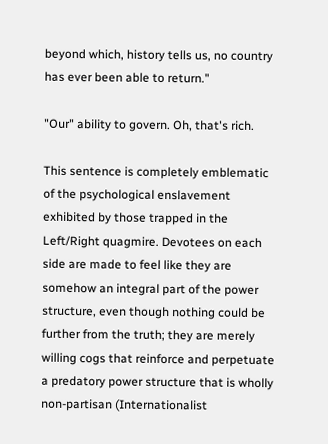beyond which, history tells us, no country has ever been able to return."

"Our" ability to govern. Oh, that's rich.

This sentence is completely emblematic of the psychological enslavement exhibited by those trapped in the Left/Right quagmire. Devotees on each side are made to feel like they are somehow an integral part of the power structure, even though nothing could be further from the truth; they are merely willing cogs that reinforce and perpetuate a predatory power structure that is wholly non-partisan (Internationalist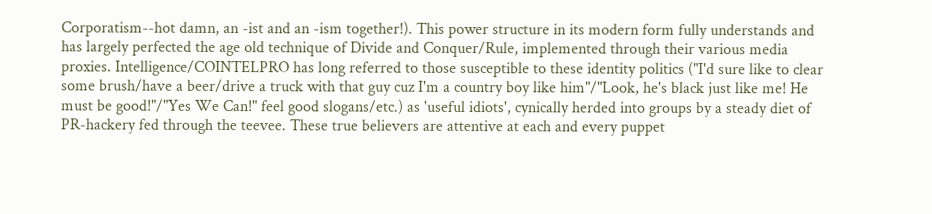Corporatism--hot damn, an -ist and an -ism together!). This power structure in its modern form fully understands and has largely perfected the age old technique of Divide and Conquer/Rule, implemented through their various media proxies. Intelligence/COINTELPRO has long referred to those susceptible to these identity politics ("I'd sure like to clear some brush/have a beer/drive a truck with that guy cuz I'm a country boy like him"/"Look, he's black just like me! He must be good!"/"Yes We Can!" feel good slogans/etc.) as 'useful idiots', cynically herded into groups by a steady diet of PR-hackery fed through the teevee. These true believers are attentive at each and every puppet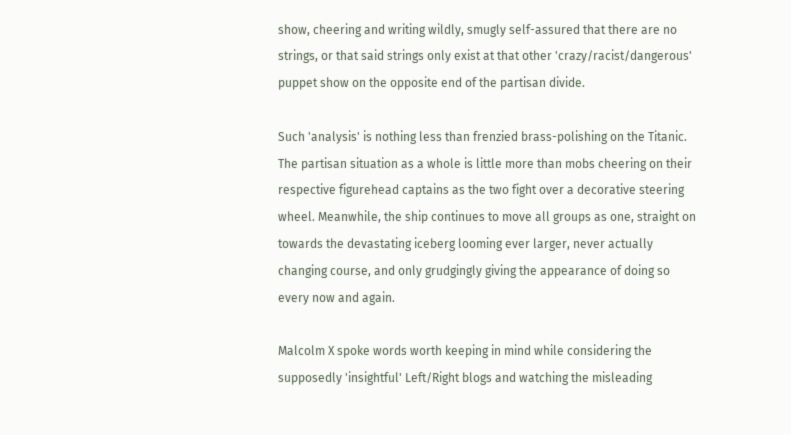show, cheering and writing wildly, smugly self-assured that there are no strings, or that said strings only exist at that other 'crazy/racist/dangerous' puppet show on the opposite end of the partisan divide.

Such 'analysis' is nothing less than frenzied brass-polishing on the Titanic. The partisan situation as a whole is little more than mobs cheering on their respective figurehead captains as the two fight over a decorative steering wheel. Meanwhile, the ship continues to move all groups as one, straight on towards the devastating iceberg looming ever larger, never actually changing course, and only grudgingly giving the appearance of doing so every now and again.

Malcolm X spoke words worth keeping in mind while considering the supposedly 'insightful' Left/Right blogs and watching the misleading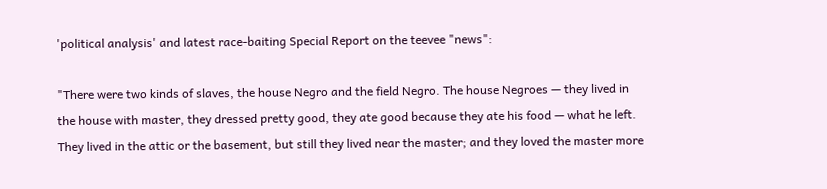'political analysis' and latest race-baiting Special Report on the teevee "news":

"There were two kinds of slaves, the house Negro and the field Negro. The house Negroes — they lived in the house with master, they dressed pretty good, they ate good because they ate his food — what he left. They lived in the attic or the basement, but still they lived near the master; and they loved the master more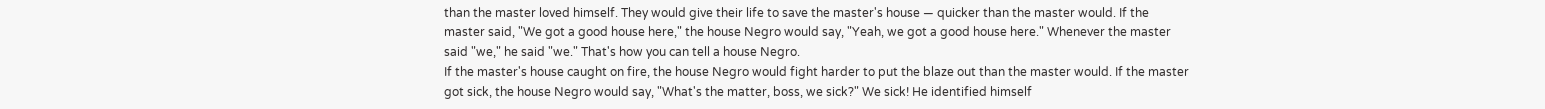than the master loved himself. They would give their life to save the master's house — quicker than the master would. If the master said, "We got a good house here," the house Negro would say, "Yeah, we got a good house here." Whenever the master said "we," he said "we." That's how you can tell a house Negro.
If the master's house caught on fire, the house Negro would fight harder to put the blaze out than the master would. If the master got sick, the house Negro would say, "What's the matter, boss, we sick?" We sick! He identified himself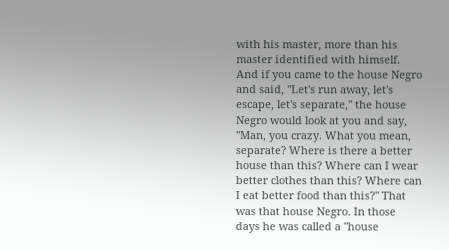with his master, more than his master identified with himself. And if you came to the house Negro and said, "Let's run away, let's escape, let's separate," the house Negro would look at you and say, "Man, you crazy. What you mean, separate? Where is there a better house than this? Where can I wear better clothes than this? Where can I eat better food than this?" That was that house Negro. In those days he was called a "house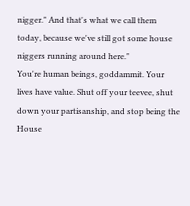nigger." And that's what we call them today, because we've still got some house niggers running around here."
You're human beings, goddammit. Your lives have value. Shut off your teevee, shut down your partisanship, and stop being the House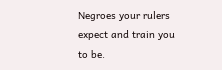Negroes your rulers expect and train you to be.